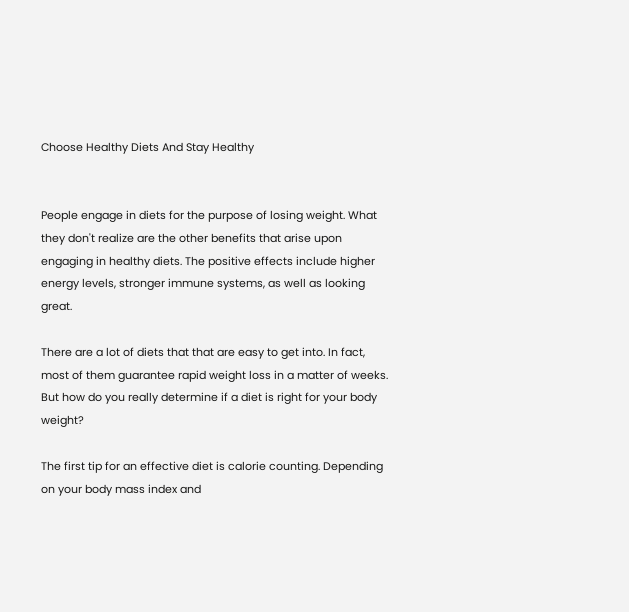Choose Healthy Diets And Stay Healthy


People engage in diets for the purpose of losing weight. What they don't realize are the other benefits that arise upon engaging in healthy diets. The positive effects include higher energy levels, stronger immune systems, as well as looking great.

There are a lot of diets that that are easy to get into. In fact, most of them guarantee rapid weight loss in a matter of weeks. But how do you really determine if a diet is right for your body weight?

The first tip for an effective diet is calorie counting. Depending on your body mass index and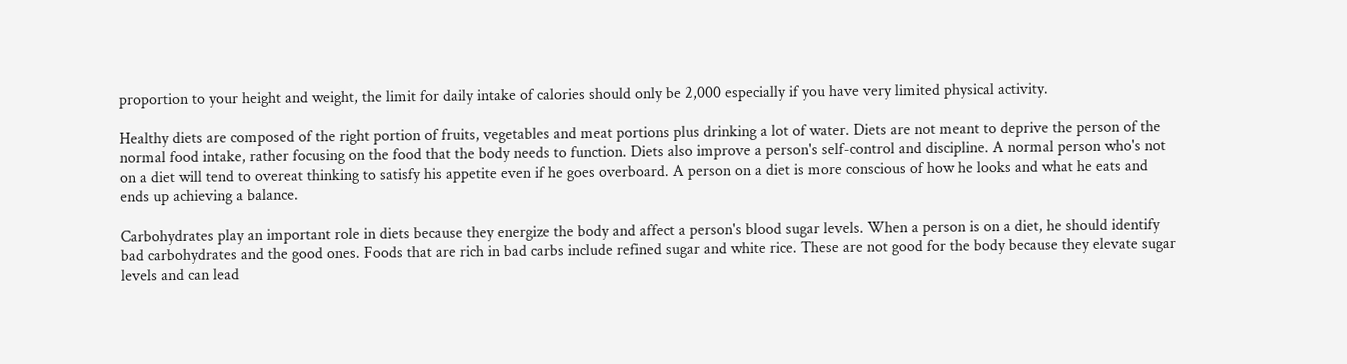proportion to your height and weight, the limit for daily intake of calories should only be 2,000 especially if you have very limited physical activity.

Healthy diets are composed of the right portion of fruits, vegetables and meat portions plus drinking a lot of water. Diets are not meant to deprive the person of the normal food intake, rather focusing on the food that the body needs to function. Diets also improve a person's self-control and discipline. A normal person who's not on a diet will tend to overeat thinking to satisfy his appetite even if he goes overboard. A person on a diet is more conscious of how he looks and what he eats and ends up achieving a balance.

Carbohydrates play an important role in diets because they energize the body and affect a person's blood sugar levels. When a person is on a diet, he should identify bad carbohydrates and the good ones. Foods that are rich in bad carbs include refined sugar and white rice. These are not good for the body because they elevate sugar levels and can lead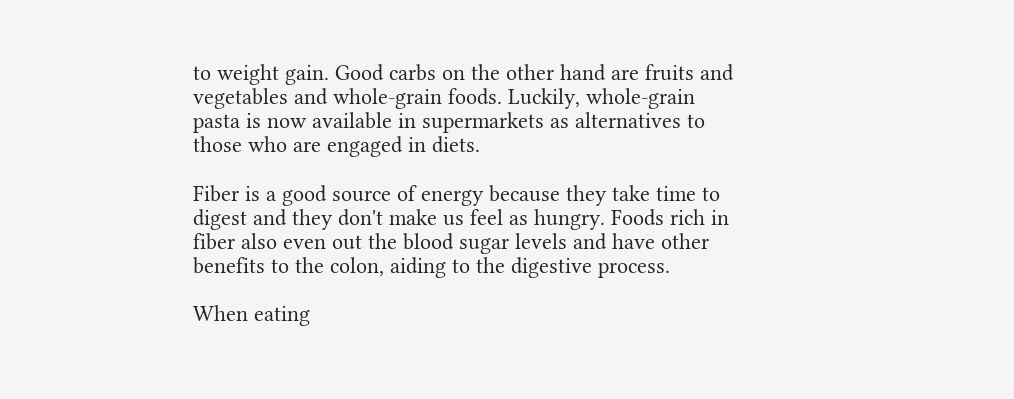to weight gain. Good carbs on the other hand are fruits and vegetables and whole-grain foods. Luckily, whole-grain pasta is now available in supermarkets as alternatives to those who are engaged in diets.

Fiber is a good source of energy because they take time to digest and they don't make us feel as hungry. Foods rich in fiber also even out the blood sugar levels and have other benefits to the colon, aiding to the digestive process.

When eating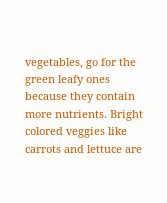vegetables, go for the green leafy ones because they contain more nutrients. Bright colored veggies like carrots and lettuce are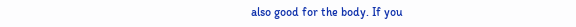also good for the body. If you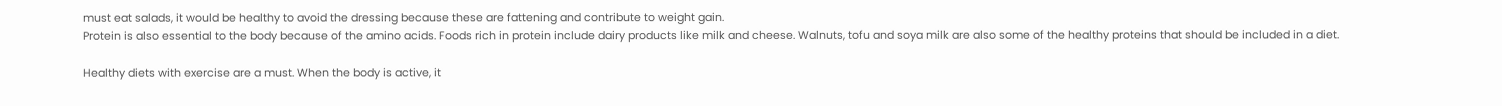must eat salads, it would be healthy to avoid the dressing because these are fattening and contribute to weight gain.
Protein is also essential to the body because of the amino acids. Foods rich in protein include dairy products like milk and cheese. Walnuts, tofu and soya milk are also some of the healthy proteins that should be included in a diet.

Healthy diets with exercise are a must. When the body is active, it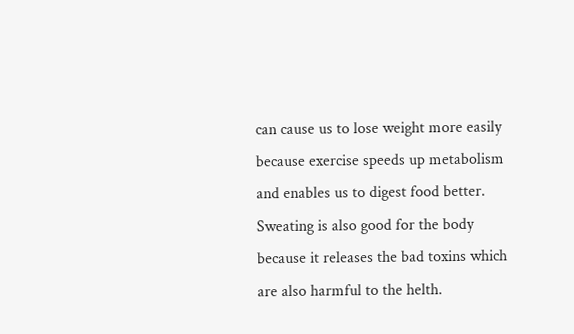can cause us to lose weight more easily because exercise speeds up metabolism and enables us to digest food better. Sweating is also good for the body because it releases the bad toxins which are also harmful to the helth.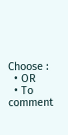Choose :
  • OR
  • To comment